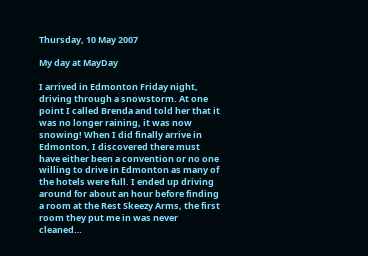Thursday, 10 May 2007

My day at MayDay

I arrived in Edmonton Friday night, driving through a snowstorm. At one point I called Brenda and told her that it was no longer raining, it was now snowing! When I did finally arrive in Edmonton, I discovered there must have either been a convention or no one willing to drive in Edmonton as many of the hotels were full. I ended up driving around for about an hour before finding a room at the Rest Skeezy Arms, the first room they put me in was never cleaned…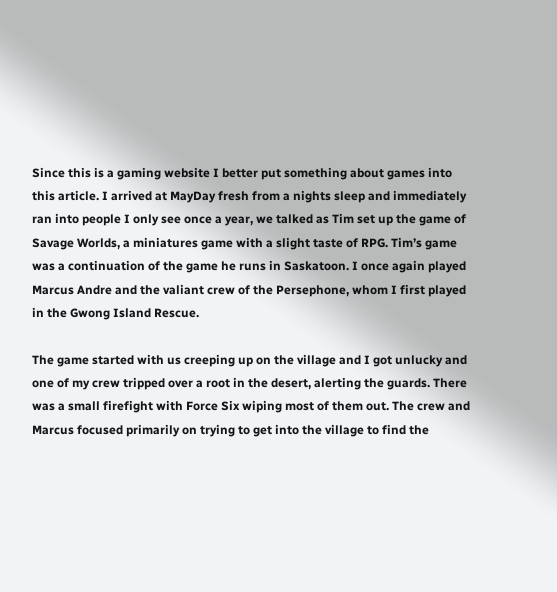Since this is a gaming website I better put something about games into this article. I arrived at MayDay fresh from a nights sleep and immediately ran into people I only see once a year, we talked as Tim set up the game of Savage Worlds, a miniatures game with a slight taste of RPG. Tim’s game was a continuation of the game he runs in Saskatoon. I once again played Marcus Andre and the valiant crew of the Persephone, whom I first played in the Gwong Island Rescue.

The game started with us creeping up on the village and I got unlucky and one of my crew tripped over a root in the desert, alerting the guards. There was a small firefight with Force Six wiping most of them out. The crew and Marcus focused primarily on trying to get into the village to find the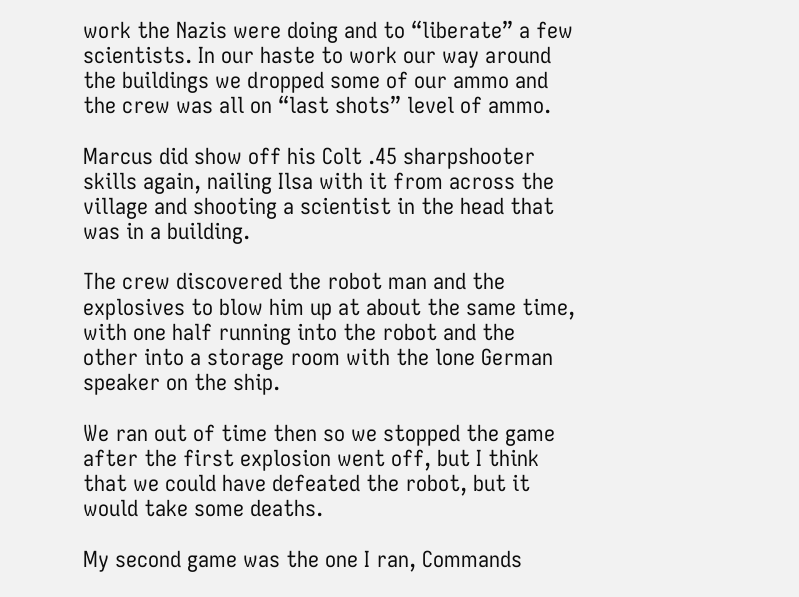work the Nazis were doing and to “liberate” a few scientists. In our haste to work our way around the buildings we dropped some of our ammo and the crew was all on “last shots” level of ammo.

Marcus did show off his Colt .45 sharpshooter skills again, nailing Ilsa with it from across the village and shooting a scientist in the head that was in a building.

The crew discovered the robot man and the explosives to blow him up at about the same time, with one half running into the robot and the other into a storage room with the lone German speaker on the ship.

We ran out of time then so we stopped the game after the first explosion went off, but I think that we could have defeated the robot, but it would take some deaths.

My second game was the one I ran, Commands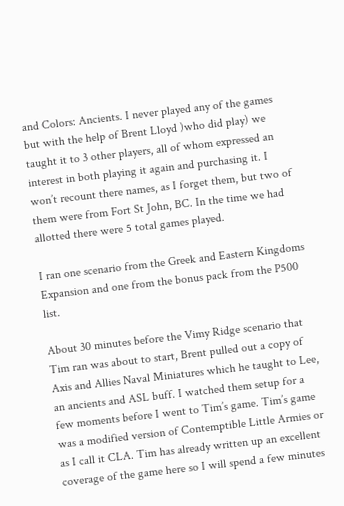and Colors: Ancients. I never played any of the games but with the help of Brent Lloyd )who did play) we taught it to 3 other players, all of whom expressed an interest in both playing it again and purchasing it. I won’t recount there names, as I forget them, but two of them were from Fort St John, BC. In the time we had allotted there were 5 total games played.

I ran one scenario from the Greek and Eastern Kingdoms Expansion and one from the bonus pack from the P500 list.

About 30 minutes before the Vimy Ridge scenario that Tim ran was about to start, Brent pulled out a copy of Axis and Allies Naval Miniatures which he taught to Lee, an ancients and ASL buff. I watched them setup for a few moments before I went to Tim’s game. Tim’s game was a modified version of Contemptible Little Armies or as I call it CLA. Tim has already written up an excellent coverage of the game here so I will spend a few minutes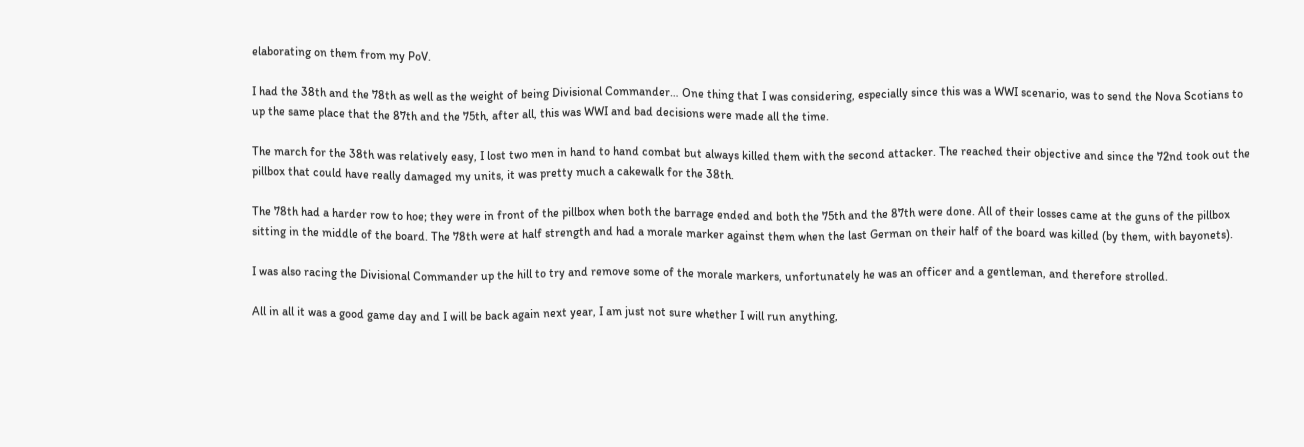elaborating on them from my PoV.

I had the 38th and the 78th as well as the weight of being Divisional Commander… One thing that I was considering, especially since this was a WWI scenario, was to send the Nova Scotians to up the same place that the 87th and the 75th, after all, this was WWI and bad decisions were made all the time.

The march for the 38th was relatively easy, I lost two men in hand to hand combat but always killed them with the second attacker. The reached their objective and since the 72nd took out the pillbox that could have really damaged my units, it was pretty much a cakewalk for the 38th.

The 78th had a harder row to hoe; they were in front of the pillbox when both the barrage ended and both the 75th and the 87th were done. All of their losses came at the guns of the pillbox sitting in the middle of the board. The 78th were at half strength and had a morale marker against them when the last German on their half of the board was killed (by them, with bayonets).

I was also racing the Divisional Commander up the hill to try and remove some of the morale markers, unfortunately he was an officer and a gentleman, and therefore strolled.

All in all it was a good game day and I will be back again next year, I am just not sure whether I will run anything,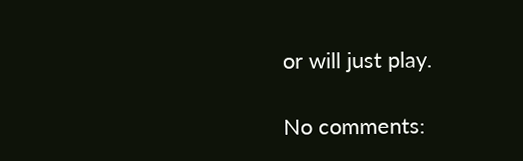or will just play.

No comments: